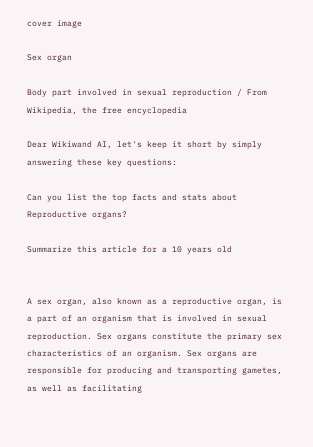cover image

Sex organ

Body part involved in sexual reproduction / From Wikipedia, the free encyclopedia

Dear Wikiwand AI, let's keep it short by simply answering these key questions:

Can you list the top facts and stats about Reproductive organs?

Summarize this article for a 10 years old


A sex organ, also known as a reproductive organ, is a part of an organism that is involved in sexual reproduction. Sex organs constitute the primary sex characteristics of an organism. Sex organs are responsible for producing and transporting gametes, as well as facilitating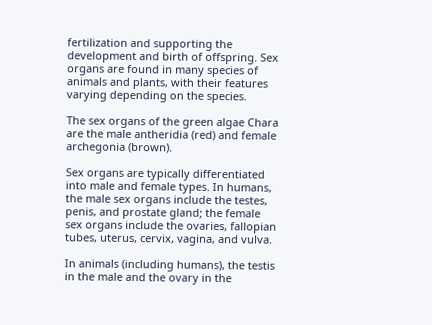fertilization and supporting the development and birth of offspring. Sex organs are found in many species of animals and plants, with their features varying depending on the species.

The sex organs of the green algae Chara are the male antheridia (red) and female archegonia (brown).

Sex organs are typically differentiated into male and female types. In humans, the male sex organs include the testes, penis, and prostate gland; the female sex organs include the ovaries, fallopian tubes, uterus, cervix, vagina, and vulva.

In animals (including humans), the testis in the male and the ovary in the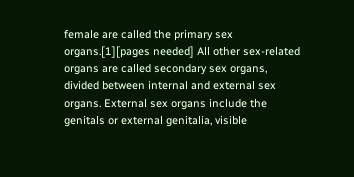female are called the primary sex organs.[1][pages needed] All other sex-related organs are called secondary sex organs, divided between internal and external sex organs. External sex organs include the genitals or external genitalia, visible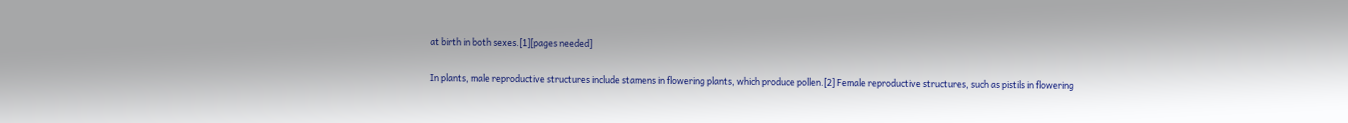at birth in both sexes.[1][pages needed]

In plants, male reproductive structures include stamens in flowering plants, which produce pollen.[2] Female reproductive structures, such as pistils in flowering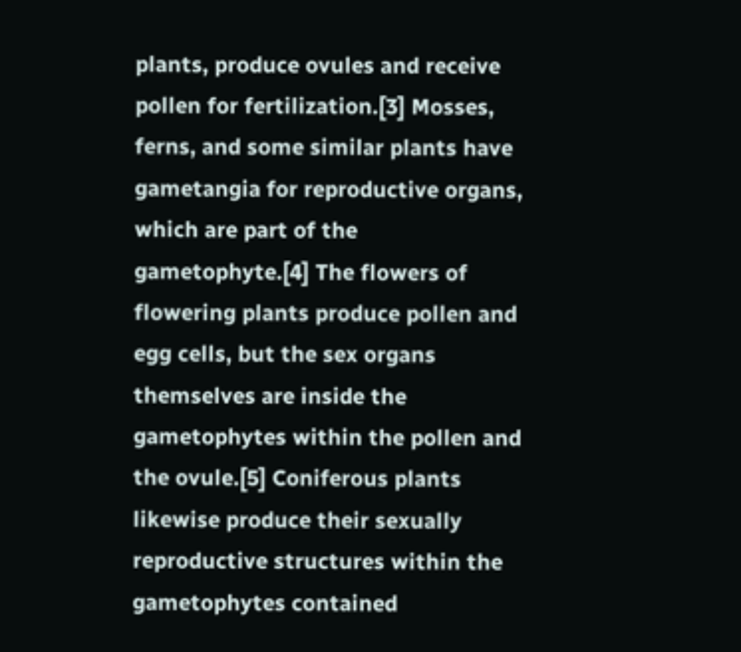plants, produce ovules and receive pollen for fertilization.[3] Mosses, ferns, and some similar plants have gametangia for reproductive organs, which are part of the gametophyte.[4] The flowers of flowering plants produce pollen and egg cells, but the sex organs themselves are inside the gametophytes within the pollen and the ovule.[5] Coniferous plants likewise produce their sexually reproductive structures within the gametophytes contained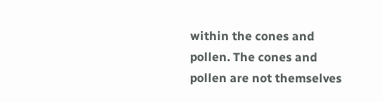within the cones and pollen. The cones and pollen are not themselves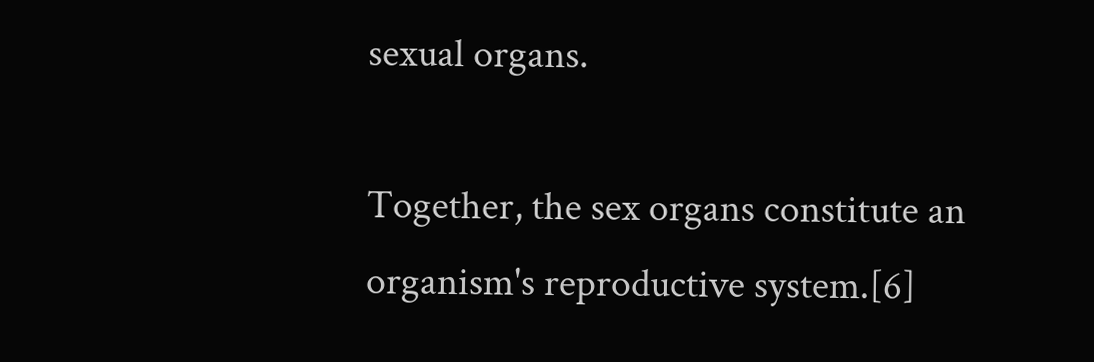sexual organs.

Together, the sex organs constitute an organism's reproductive system.[6]